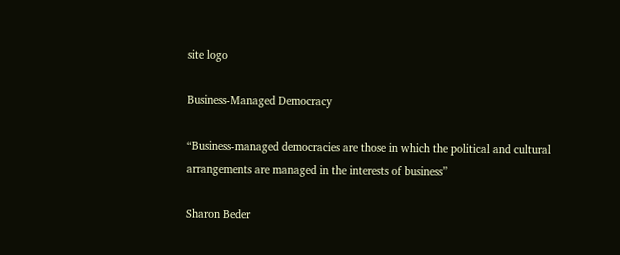site logo

Business-Managed Democracy

“Business-managed democracies are those in which the political and cultural arrangements are managed in the interests of business”

Sharon Beder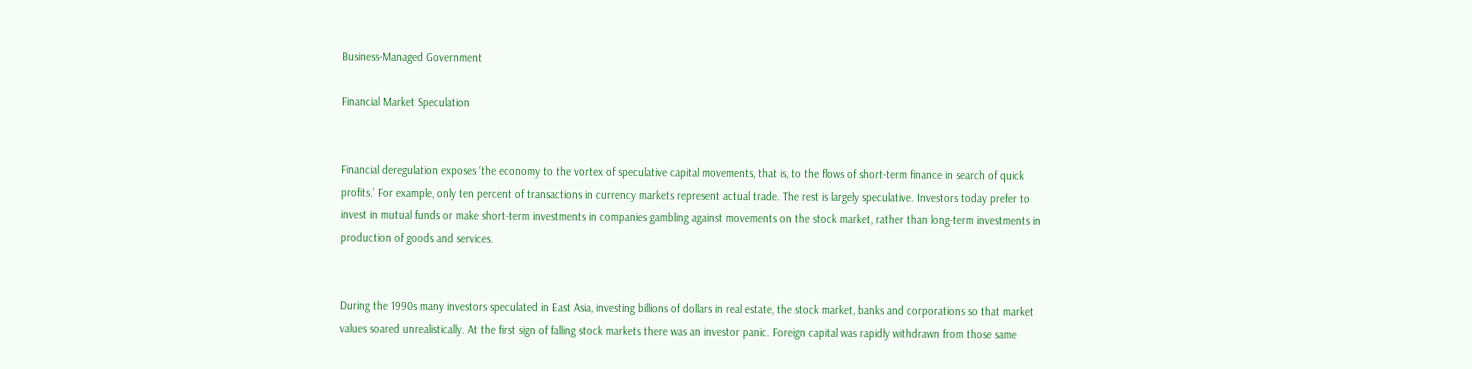Business-Managed Government

Financial Market Speculation


Financial deregulation exposes ‘the economy to the vortex of speculative capital movements, that is, to the flows of short-term finance in search of quick profits.’ For example, only ten percent of transactions in currency markets represent actual trade. The rest is largely speculative. Investors today prefer to invest in mutual funds or make short-term investments in companies gambling against movements on the stock market, rather than long-term investments in production of goods and services.


During the 1990s many investors speculated in East Asia, investing billions of dollars in real estate, the stock market, banks and corporations so that market values soared unrealistically. At the first sign of falling stock markets there was an investor panic. Foreign capital was rapidly withdrawn from those same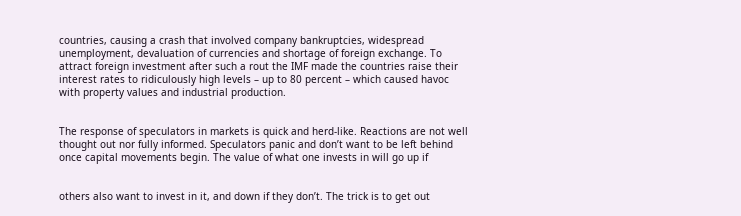countries, causing a crash that involved company bankruptcies, widespread unemployment, devaluation of currencies and shortage of foreign exchange. To attract foreign investment after such a rout the IMF made the countries raise their interest rates to ridiculously high levels – up to 80 percent – which caused havoc with property values and industrial production.


The response of speculators in markets is quick and herd-like. Reactions are not well thought out nor fully informed. Speculators panic and don’t want to be left behind once capital movements begin. The value of what one invests in will go up if


others also want to invest in it, and down if they don’t. The trick is to get out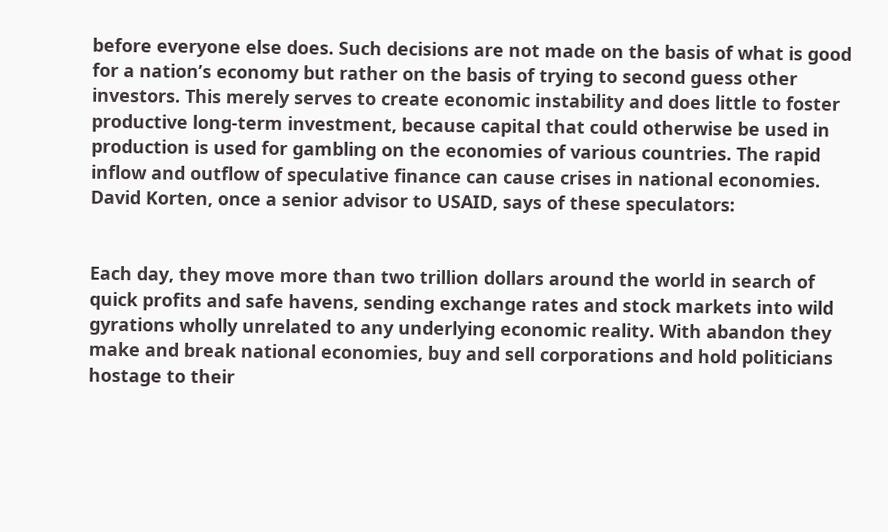before everyone else does. Such decisions are not made on the basis of what is good for a nation’s economy but rather on the basis of trying to second guess other investors. This merely serves to create economic instability and does little to foster productive long-term investment, because capital that could otherwise be used in production is used for gambling on the economies of various countries. The rapid inflow and outflow of speculative finance can cause crises in national economies. David Korten, once a senior advisor to USAID, says of these speculators:


Each day, they move more than two trillion dollars around the world in search of quick profits and safe havens, sending exchange rates and stock markets into wild gyrations wholly unrelated to any underlying economic reality. With abandon they make and break national economies, buy and sell corporations and hold politicians hostage to their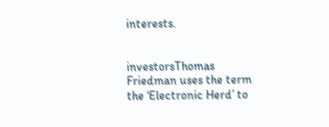interests.


investorsThomas Friedman uses the term the ‘Electronic Herd’ to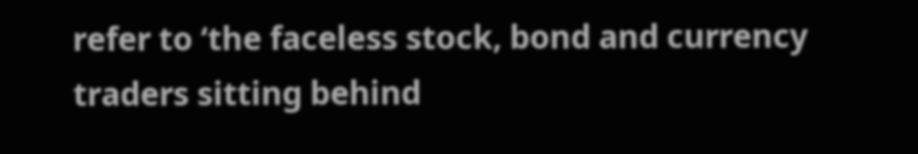refer to ‘the faceless stock, bond and currency traders sitting behind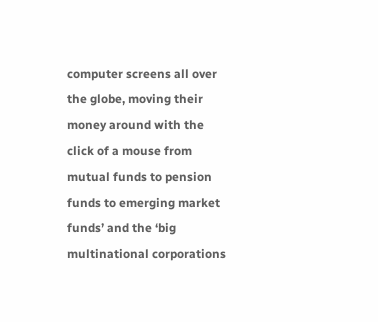computer screens all over the globe, moving their money around with the click of a mouse from mutual funds to pension funds to emerging market funds’ and the ‘big multinational corporations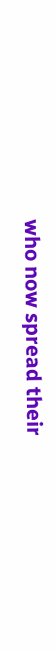who now spread their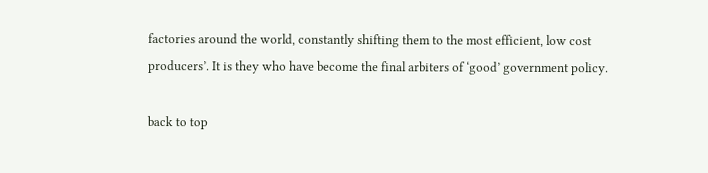factories around the world, constantly shifting them to the most efficient, low cost producers’. It is they who have become the final arbiters of ‘good’ government policy.

back to top